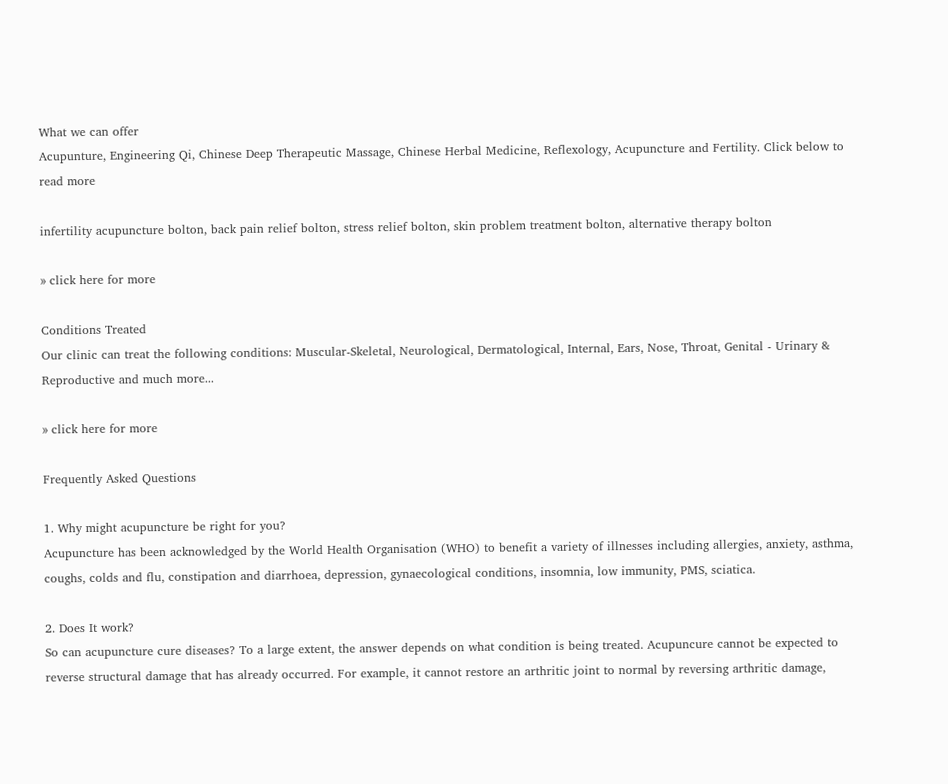What we can offer
Acupunture, Engineering Qi, Chinese Deep Therapeutic Massage, Chinese Herbal Medicine, Reflexology, Acupuncture and Fertility. Click below to read more

infertility acupuncture bolton, back pain relief bolton, stress relief bolton, skin problem treatment bolton, alternative therapy bolton

» click here for more

Conditions Treated
Our clinic can treat the following conditions: Muscular-Skeletal, Neurological, Dermatological, Internal, Ears, Nose, Throat, Genital - Urinary & Reproductive and much more...

» click here for more

Frequently Asked Questions

1. Why might acupuncture be right for you?
Acupuncture has been acknowledged by the World Health Organisation (WHO) to benefit a variety of illnesses including allergies, anxiety, asthma, coughs, colds and flu, constipation and diarrhoea, depression, gynaecological conditions, insomnia, low immunity, PMS, sciatica.

2. Does It work?
So can acupuncture cure diseases? To a large extent, the answer depends on what condition is being treated. Acupuncure cannot be expected to reverse structural damage that has already occurred. For example, it cannot restore an arthritic joint to normal by reversing arthritic damage,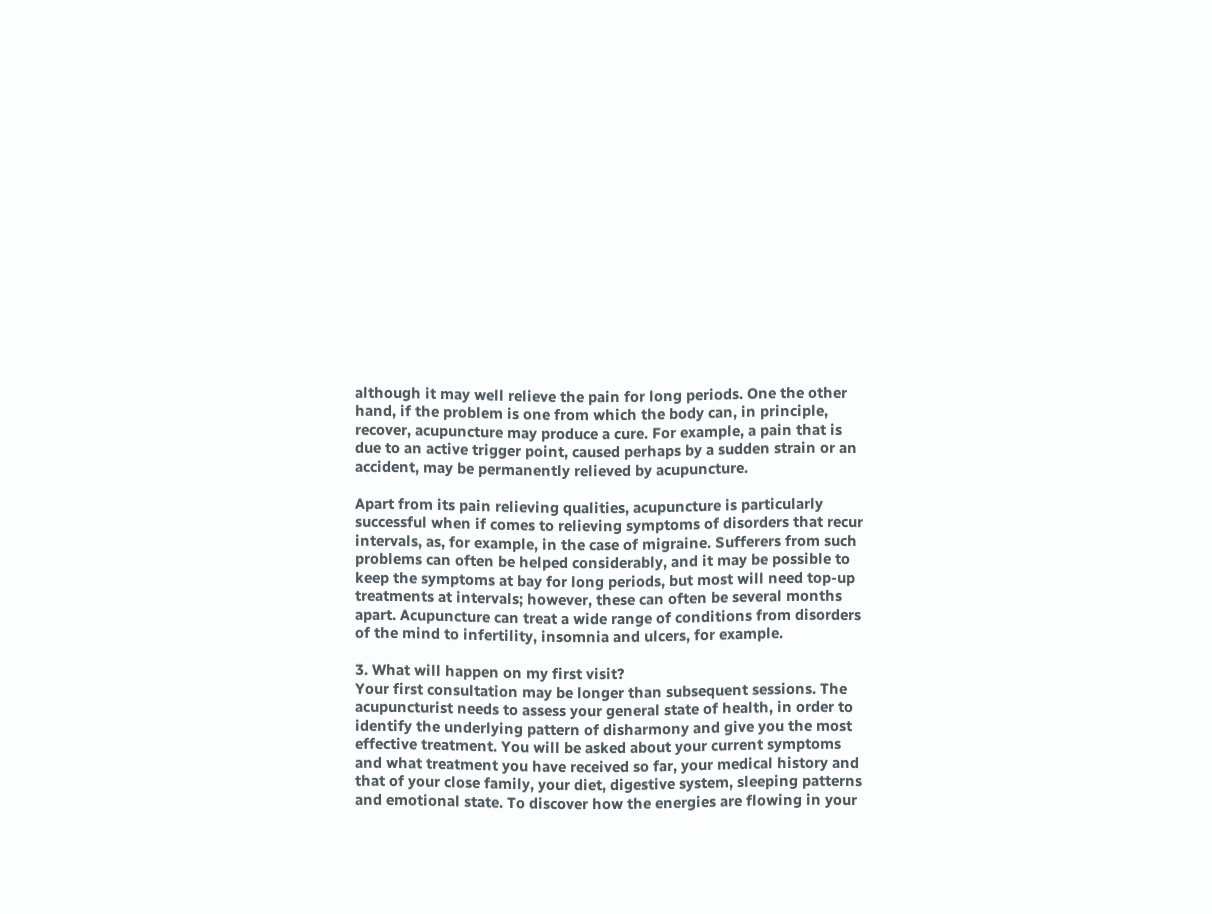although it may well relieve the pain for long periods. One the other hand, if the problem is one from which the body can, in principle, recover, acupuncture may produce a cure. For example, a pain that is due to an active trigger point, caused perhaps by a sudden strain or an accident, may be permanently relieved by acupuncture.

Apart from its pain relieving qualities, acupuncture is particularly successful when if comes to relieving symptoms of disorders that recur intervals, as, for example, in the case of migraine. Sufferers from such problems can often be helped considerably, and it may be possible to keep the symptoms at bay for long periods, but most will need top-up treatments at intervals; however, these can often be several months apart. Acupuncture can treat a wide range of conditions from disorders of the mind to infertility, insomnia and ulcers, for example.

3. What will happen on my first visit?
Your first consultation may be longer than subsequent sessions. The acupuncturist needs to assess your general state of health, in order to identify the underlying pattern of disharmony and give you the most effective treatment. You will be asked about your current symptoms and what treatment you have received so far, your medical history and that of your close family, your diet, digestive system, sleeping patterns and emotional state. To discover how the energies are flowing in your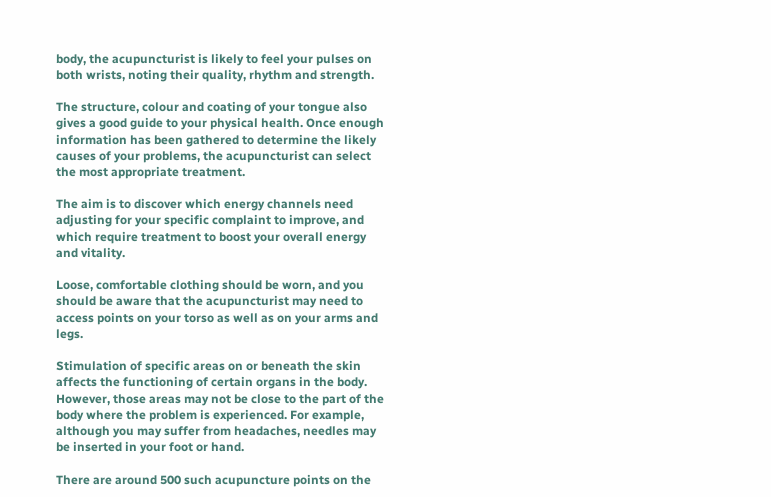body, the acupuncturist is likely to feel your pulses on both wrists, noting their quality, rhythm and strength.

The structure, colour and coating of your tongue also gives a good guide to your physical health. Once enough information has been gathered to determine the likely causes of your problems, the acupuncturist can select the most appropriate treatment.

The aim is to discover which energy channels need adjusting for your specific complaint to improve, and which require treatment to boost your overall energy and vitality.

Loose, comfortable clothing should be worn, and you should be aware that the acupuncturist may need to access points on your torso as well as on your arms and legs.

Stimulation of specific areas on or beneath the skin affects the functioning of certain organs in the body. However, those areas may not be close to the part of the body where the problem is experienced. For example, although you may suffer from headaches, needles may be inserted in your foot or hand.

There are around 500 such acupuncture points on the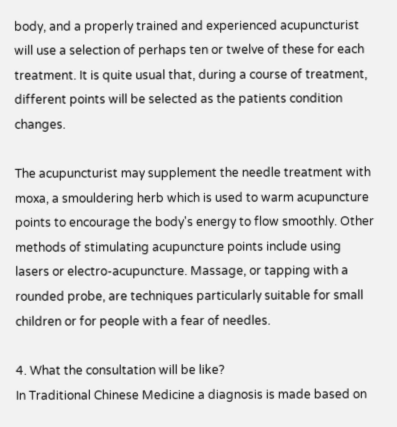body, and a properly trained and experienced acupuncturist will use a selection of perhaps ten or twelve of these for each treatment. It is quite usual that, during a course of treatment, different points will be selected as the patients condition changes.

The acupuncturist may supplement the needle treatment with moxa, a smouldering herb which is used to warm acupuncture points to encourage the body's energy to flow smoothly. Other methods of stimulating acupuncture points include using lasers or electro-acupuncture. Massage, or tapping with a rounded probe, are techniques particularly suitable for small children or for people with a fear of needles.

4. What the consultation will be like?
In Traditional Chinese Medicine a diagnosis is made based on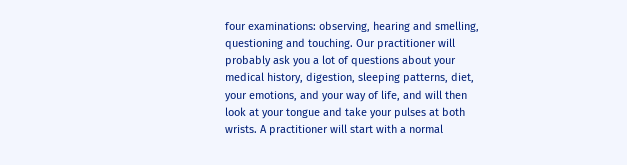four examinations: observing, hearing and smelling, questioning and touching. Our practitioner will probably ask you a lot of questions about your medical history, digestion, sleeping patterns, diet, your emotions, and your way of life, and will then look at your tongue and take your pulses at both wrists. A practitioner will start with a normal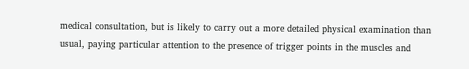medical consultation, but is likely to carry out a more detailed physical examination than usual, paying particular attention to the presence of trigger points in the muscles and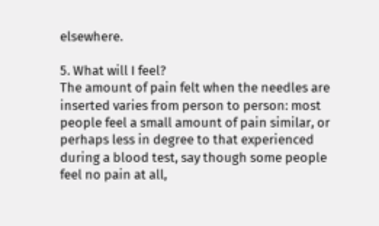elsewhere.

5. What will I feel?
The amount of pain felt when the needles are inserted varies from person to person: most people feel a small amount of pain similar, or perhaps less in degree to that experienced during a blood test, say though some people feel no pain at all,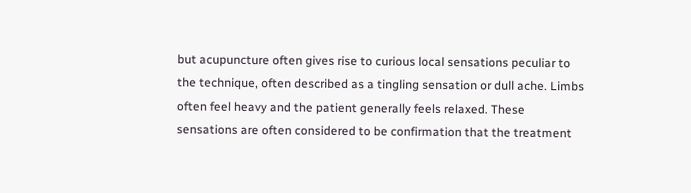but acupuncture often gives rise to curious local sensations peculiar to the technique, often described as a tingling sensation or dull ache. Limbs often feel heavy and the patient generally feels relaxed. These sensations are often considered to be confirmation that the treatment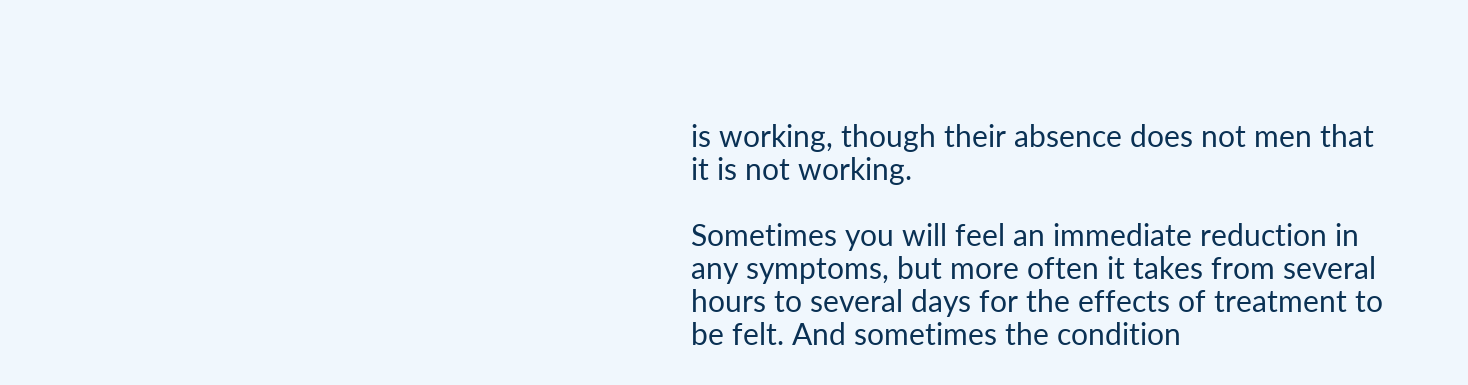is working, though their absence does not men that it is not working.

Sometimes you will feel an immediate reduction in any symptoms, but more often it takes from several hours to several days for the effects of treatment to be felt. And sometimes the condition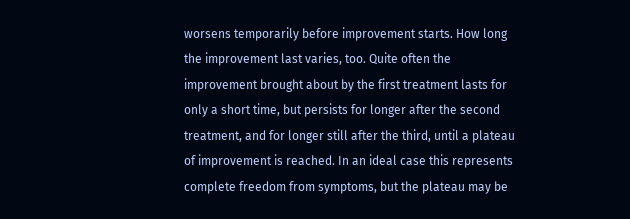worsens temporarily before improvement starts. How long the improvement last varies, too. Quite often the improvement brought about by the first treatment lasts for only a short time, but persists for longer after the second treatment, and for longer still after the third, until a plateau of improvement is reached. In an ideal case this represents complete freedom from symptoms, but the plateau may be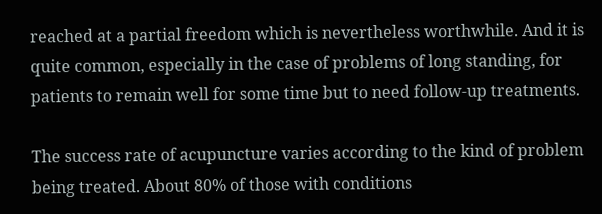reached at a partial freedom which is nevertheless worthwhile. And it is quite common, especially in the case of problems of long standing, for patients to remain well for some time but to need follow-up treatments.

The success rate of acupuncture varies according to the kind of problem being treated. About 80% of those with conditions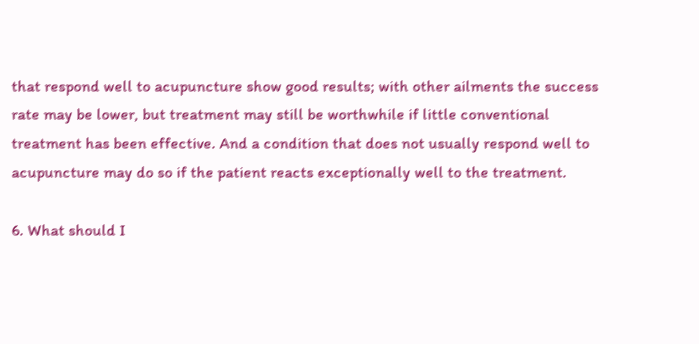that respond well to acupuncture show good results; with other ailments the success rate may be lower, but treatment may still be worthwhile if little conventional treatment has been effective. And a condition that does not usually respond well to acupuncture may do so if the patient reacts exceptionally well to the treatment.

6. What should I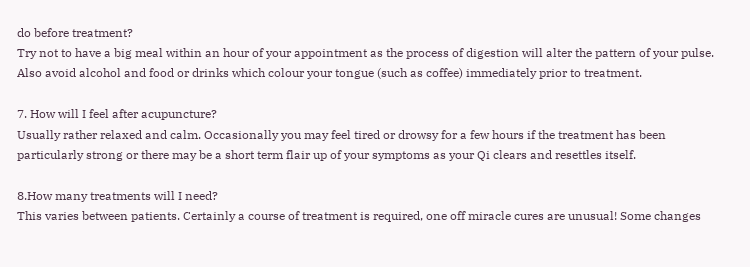do before treatment?
Try not to have a big meal within an hour of your appointment as the process of digestion will alter the pattern of your pulse. Also avoid alcohol and food or drinks which colour your tongue (such as coffee) immediately prior to treatment.

7. How will I feel after acupuncture?
Usually rather relaxed and calm. Occasionally you may feel tired or drowsy for a few hours if the treatment has been particularly strong or there may be a short term flair up of your symptoms as your Qi clears and resettles itself.

8.How many treatments will I need?
This varies between patients. Certainly a course of treatment is required, one off miracle cures are unusual! Some changes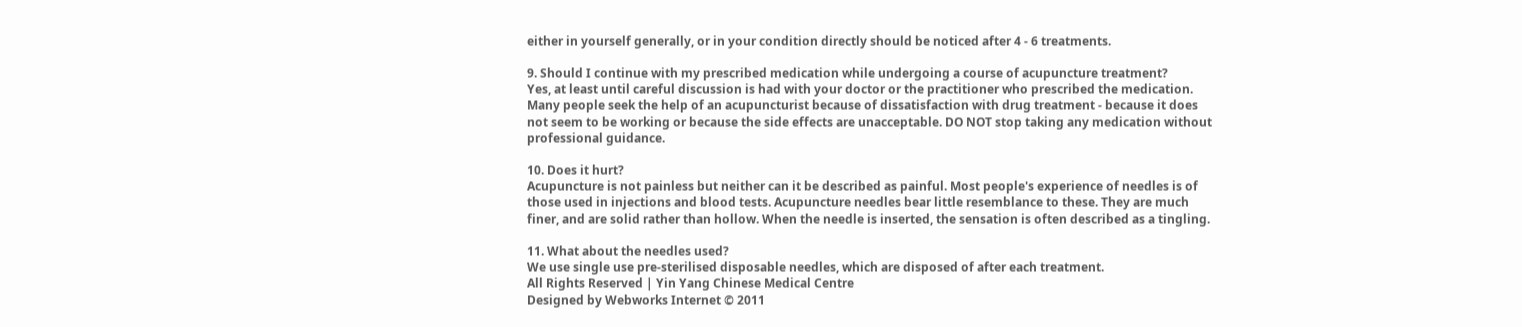either in yourself generally, or in your condition directly should be noticed after 4 - 6 treatments.

9. Should I continue with my prescribed medication while undergoing a course of acupuncture treatment?
Yes, at least until careful discussion is had with your doctor or the practitioner who prescribed the medication. Many people seek the help of an acupuncturist because of dissatisfaction with drug treatment - because it does not seem to be working or because the side effects are unacceptable. DO NOT stop taking any medication without professional guidance.

10. Does it hurt?
Acupuncture is not painless but neither can it be described as painful. Most people's experience of needles is of those used in injections and blood tests. Acupuncture needles bear little resemblance to these. They are much finer, and are solid rather than hollow. When the needle is inserted, the sensation is often described as a tingling.

11. What about the needles used?
We use single use pre-sterilised disposable needles, which are disposed of after each treatment.
All Rights Reserved | Yin Yang Chinese Medical Centre
Designed by Webworks Internet © 2011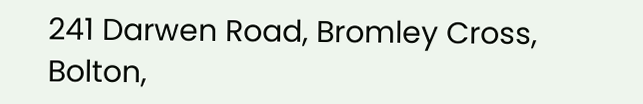241 Darwen Road, Bromley Cross, Bolton,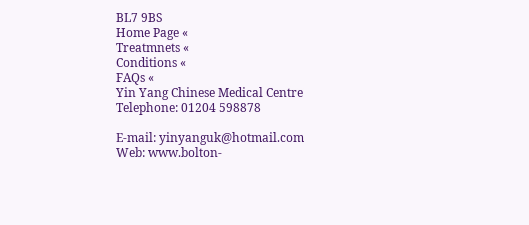BL7 9BS
Home Page «
Treatmnets «
Conditions «
FAQs «
Yin Yang Chinese Medical Centre
Telephone: 01204 598878

E-mail: yinyanguk@hotmail.com
Web: www.bolton-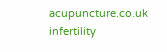acupuncture.co.uk
infertility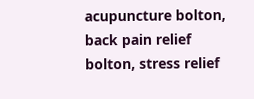acupuncture bolton, back pain relief bolton, stress relief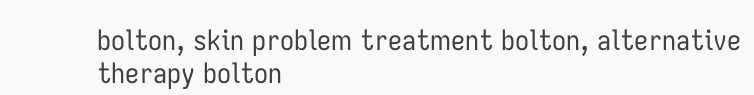bolton, skin problem treatment bolton, alternative therapy bolton